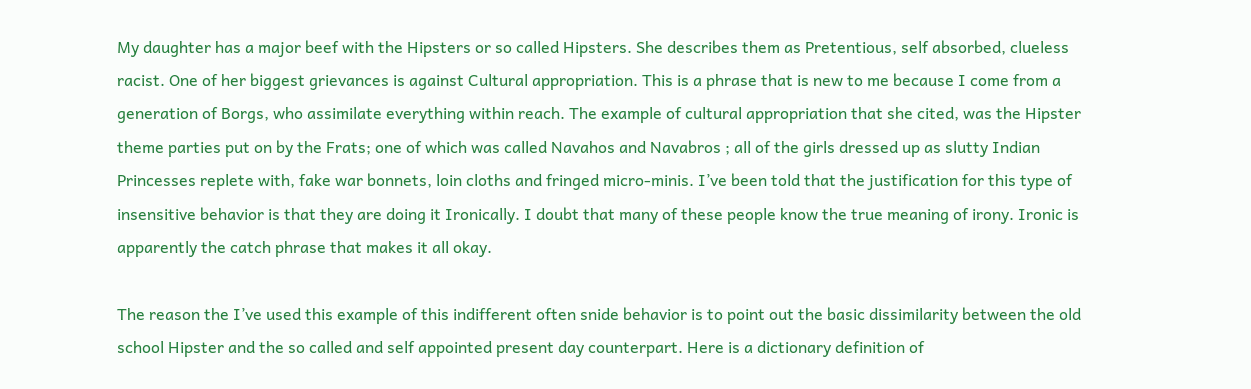My daughter has a major beef with the Hipsters or so called Hipsters. She describes them as Pretentious, self absorbed, clueless racist. One of her biggest grievances is against Cultural appropriation. This is a phrase that is new to me because I come from a generation of Borgs, who assimilate everything within reach. The example of cultural appropriation that she cited, was the Hipster theme parties put on by the Frats; one of which was called Navahos and Navabros ; all of the girls dressed up as slutty Indian Princesses replete with, fake war bonnets, loin cloths and fringed micro-minis. I’ve been told that the justification for this type of insensitive behavior is that they are doing it Ironically. I doubt that many of these people know the true meaning of irony. Ironic is apparently the catch phrase that makes it all okay.

The reason the I’ve used this example of this indifferent often snide behavior is to point out the basic dissimilarity between the old school Hipster and the so called and self appointed present day counterpart. Here is a dictionary definition of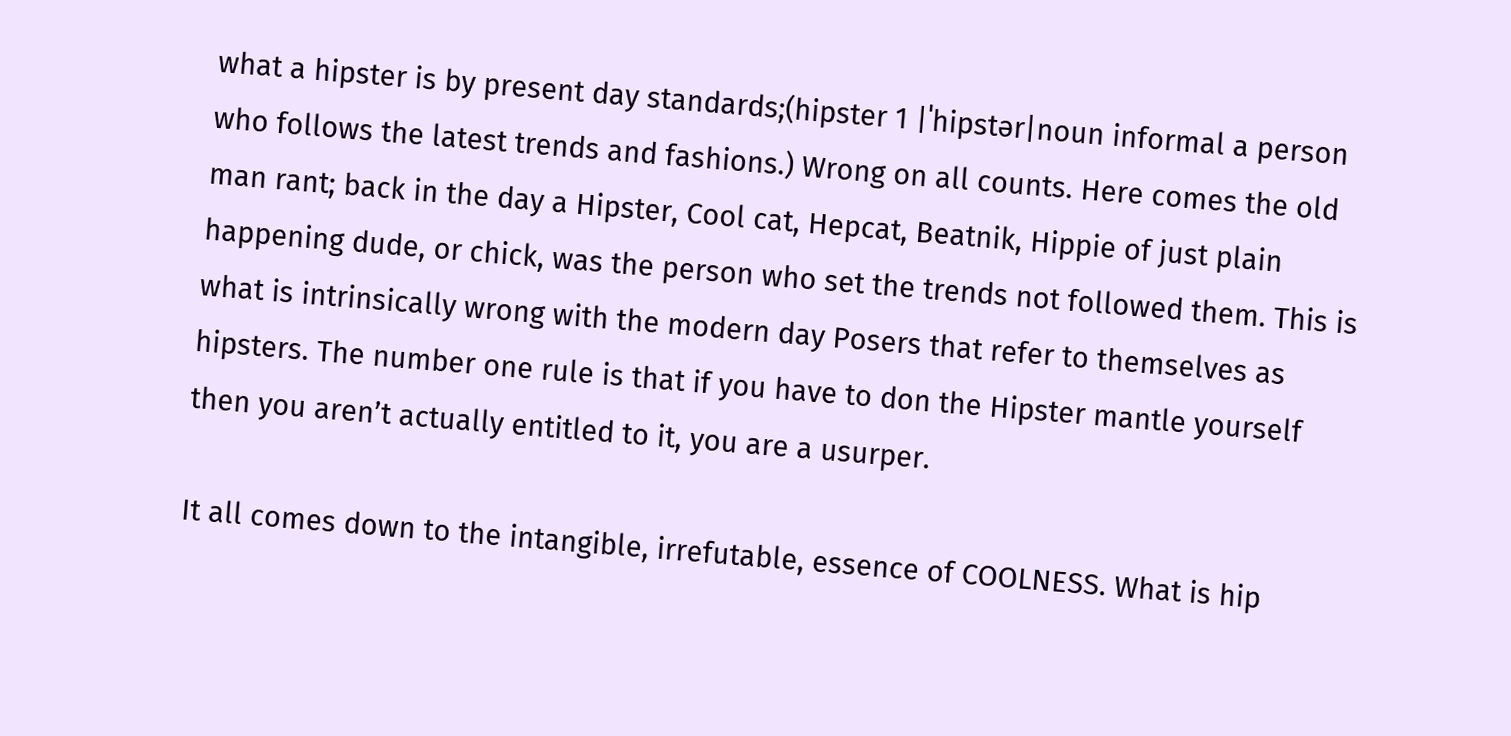what a hipster is by present day standards;(hipster 1 |ˈhipstər|noun informal a person who follows the latest trends and fashions.) Wrong on all counts. Here comes the old man rant; back in the day a Hipster, Cool cat, Hepcat, Beatnik, Hippie of just plain happening dude, or chick, was the person who set the trends not followed them. This is what is intrinsically wrong with the modern day Posers that refer to themselves as hipsters. The number one rule is that if you have to don the Hipster mantle yourself then you aren’t actually entitled to it, you are a usurper.

It all comes down to the intangible, irrefutable, essence of COOLNESS. What is hip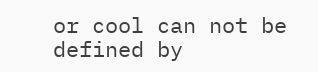or cool can not be defined by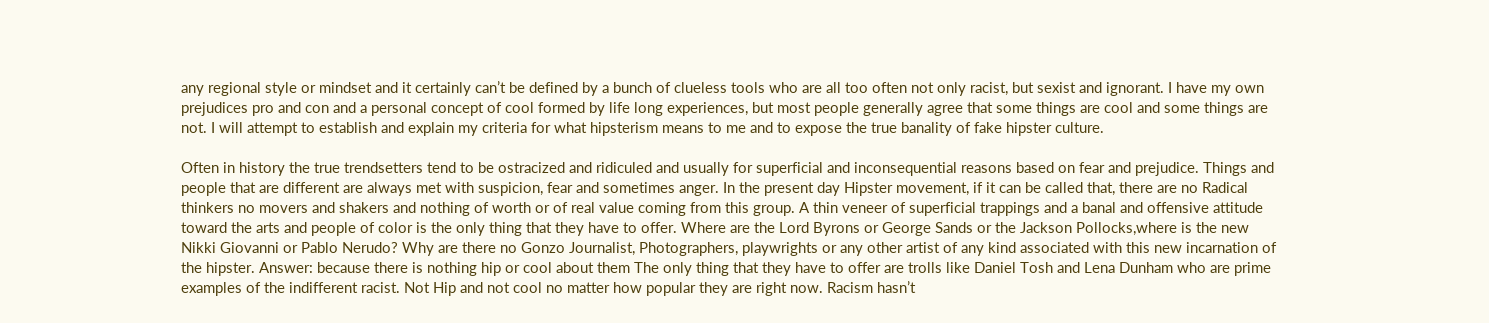any regional style or mindset and it certainly can’t be defined by a bunch of clueless tools who are all too often not only racist, but sexist and ignorant. I have my own prejudices pro and con and a personal concept of cool formed by life long experiences, but most people generally agree that some things are cool and some things are not. I will attempt to establish and explain my criteria for what hipsterism means to me and to expose the true banality of fake hipster culture.

Often in history the true trendsetters tend to be ostracized and ridiculed and usually for superficial and inconsequential reasons based on fear and prejudice. Things and people that are different are always met with suspicion, fear and sometimes anger. In the present day Hipster movement, if it can be called that, there are no Radical thinkers no movers and shakers and nothing of worth or of real value coming from this group. A thin veneer of superficial trappings and a banal and offensive attitude toward the arts and people of color is the only thing that they have to offer. Where are the Lord Byrons or George Sands or the Jackson Pollocks,where is the new Nikki Giovanni or Pablo Nerudo? Why are there no Gonzo Journalist, Photographers, playwrights or any other artist of any kind associated with this new incarnation of the hipster. Answer: because there is nothing hip or cool about them The only thing that they have to offer are trolls like Daniel Tosh and Lena Dunham who are prime examples of the indifferent racist. Not Hip and not cool no matter how popular they are right now. Racism hasn’t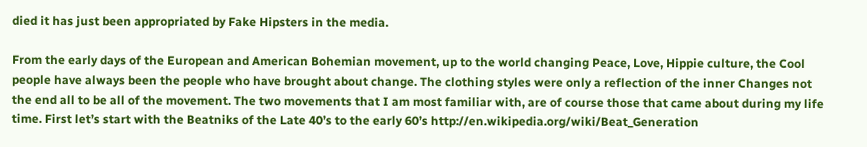died it has just been appropriated by Fake Hipsters in the media.

From the early days of the European and American Bohemian movement, up to the world changing Peace, Love, Hippie culture, the Cool people have always been the people who have brought about change. The clothing styles were only a reflection of the inner Changes not the end all to be all of the movement. The two movements that I am most familiar with, are of course those that came about during my life time. First let’s start with the Beatniks of the Late 40’s to the early 60’s http://en.wikipedia.org/wiki/Beat_Generation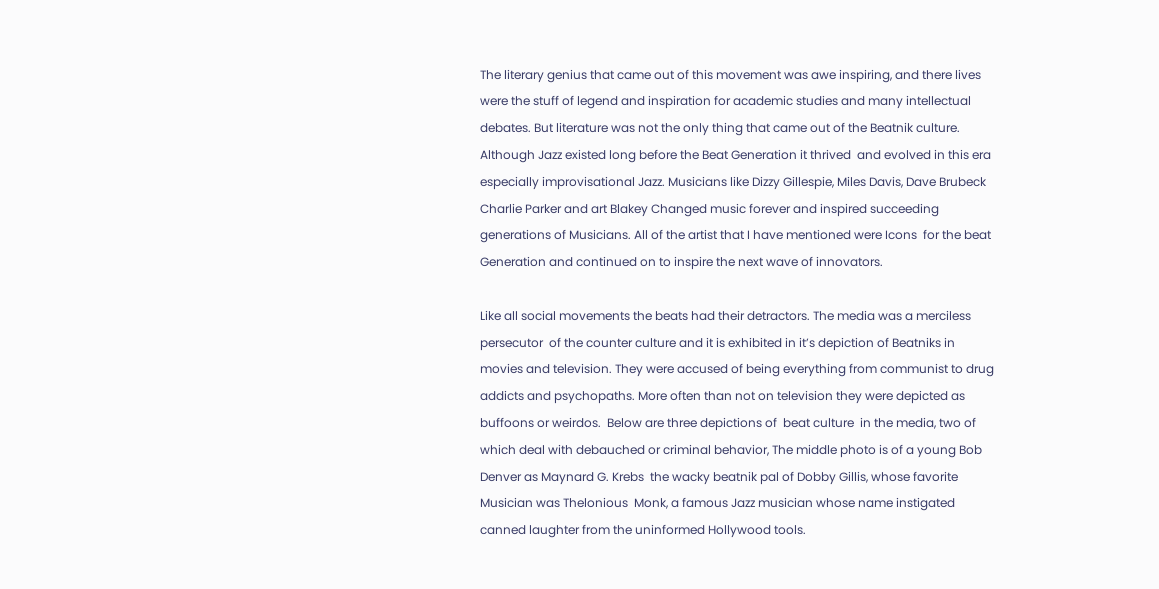The literary genius that came out of this movement was awe inspiring, and there lives were the stuff of legend and inspiration for academic studies and many intellectual debates. But literature was not the only thing that came out of the Beatnik culture. Although Jazz existed long before the Beat Generation it thrived  and evolved in this era especially improvisational Jazz. Musicians like Dizzy Gillespie, Miles Davis, Dave Brubeck Charlie Parker and art Blakey Changed music forever and inspired succeeding generations of Musicians. All of the artist that I have mentioned were Icons  for the beat Generation and continued on to inspire the next wave of innovators.

Like all social movements the beats had their detractors. The media was a merciless persecutor  of the counter culture and it is exhibited in it’s depiction of Beatniks in movies and television. They were accused of being everything from communist to drug addicts and psychopaths. More often than not on television they were depicted as buffoons or weirdos.  Below are three depictions of  beat culture  in the media, two of  which deal with debauched or criminal behavior, The middle photo is of a young Bob Denver as Maynard G. Krebs  the wacky beatnik pal of Dobby Gillis, whose favorite Musician was Thelonious  Monk, a famous Jazz musician whose name instigated canned laughter from the uninformed Hollywood tools.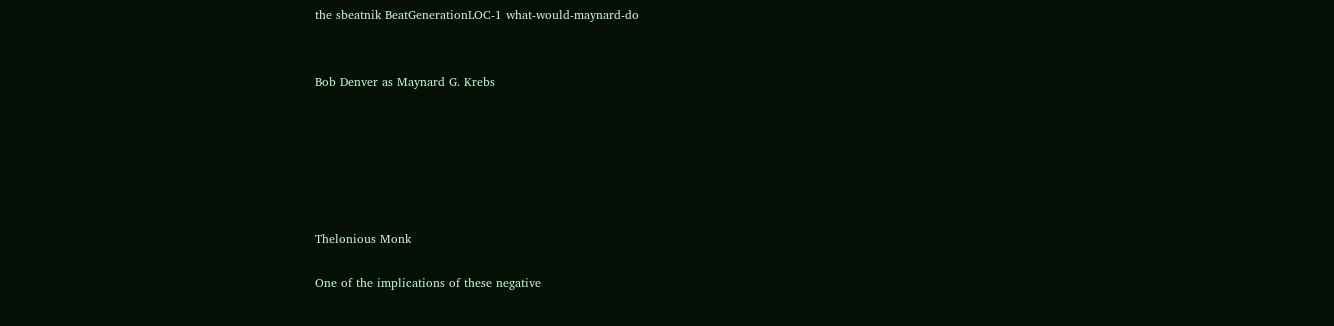the sbeatnik BeatGenerationLOC-1 what-would-maynard-do


Bob Denver as Maynard G. Krebs






Thelonious Monk

One of the implications of these negative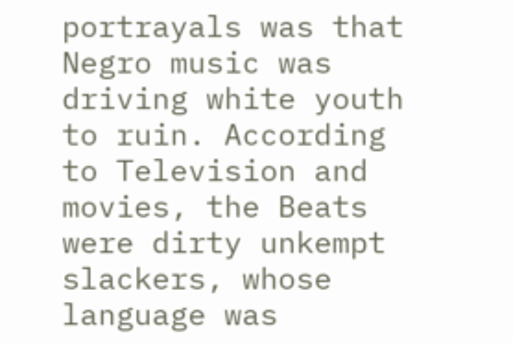portrayals was that Negro music was driving white youth to ruin. According to Television and movies, the Beats were dirty unkempt slackers, whose language was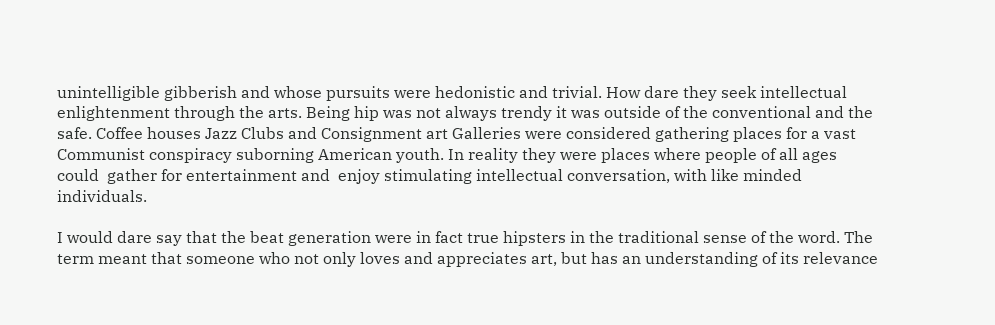unintelligible gibberish and whose pursuits were hedonistic and trivial. How dare they seek intellectual enlightenment through the arts. Being hip was not always trendy it was outside of the conventional and the safe. Coffee houses Jazz Clubs and Consignment art Galleries were considered gathering places for a vast Communist conspiracy suborning American youth. In reality they were places where people of all ages could  gather for entertainment and  enjoy stimulating intellectual conversation, with like minded individuals.

I would dare say that the beat generation were in fact true hipsters in the traditional sense of the word. The term meant that someone who not only loves and appreciates art, but has an understanding of its relevance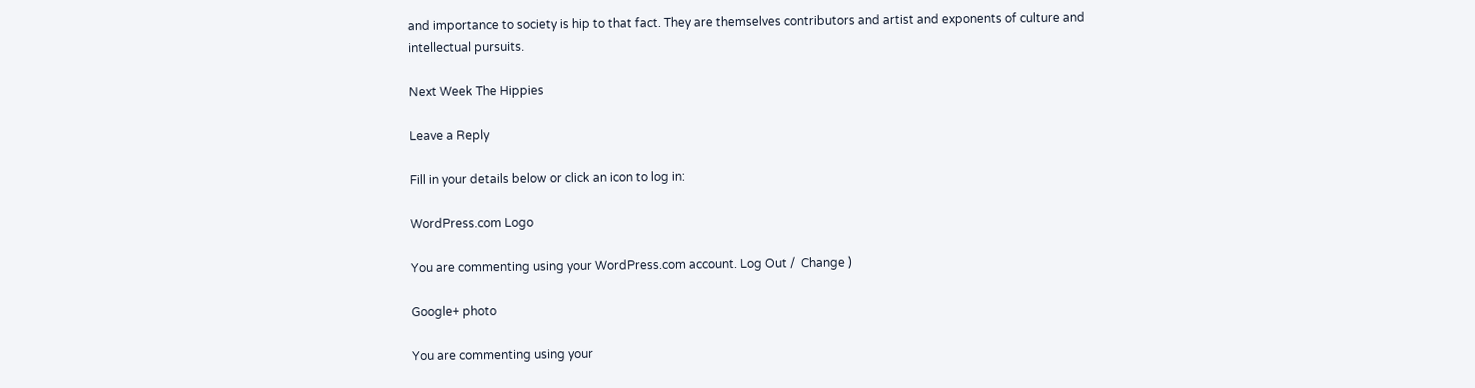and importance to society is hip to that fact. They are themselves contributors and artist and exponents of culture and intellectual pursuits.

Next Week The Hippies

Leave a Reply

Fill in your details below or click an icon to log in:

WordPress.com Logo

You are commenting using your WordPress.com account. Log Out /  Change )

Google+ photo

You are commenting using your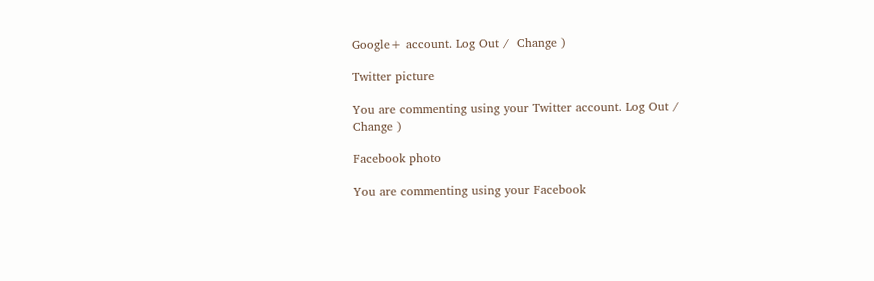Google+ account. Log Out /  Change )

Twitter picture

You are commenting using your Twitter account. Log Out /  Change )

Facebook photo

You are commenting using your Facebook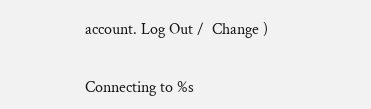account. Log Out /  Change )

Connecting to %s